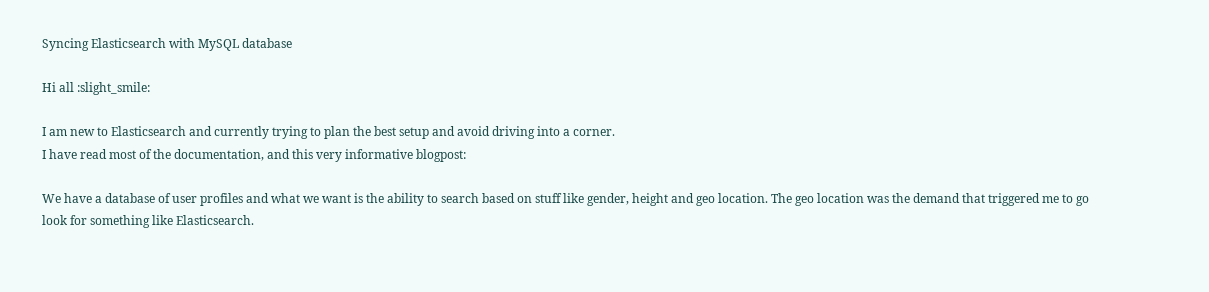Syncing Elasticsearch with MySQL database

Hi all :slight_smile:

I am new to Elasticsearch and currently trying to plan the best setup and avoid driving into a corner.
I have read most of the documentation, and this very informative blogpost:

We have a database of user profiles and what we want is the ability to search based on stuff like gender, height and geo location. The geo location was the demand that triggered me to go look for something like Elasticsearch.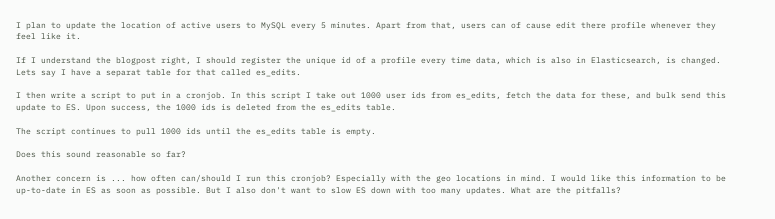I plan to update the location of active users to MySQL every 5 minutes. Apart from that, users can of cause edit there profile whenever they feel like it.

If I understand the blogpost right, I should register the unique id of a profile every time data, which is also in Elasticsearch, is changed. Lets say I have a separat table for that called es_edits.

I then write a script to put in a cronjob. In this script I take out 1000 user ids from es_edits, fetch the data for these, and bulk send this update to ES. Upon success, the 1000 ids is deleted from the es_edits table.

The script continues to pull 1000 ids until the es_edits table is empty.

Does this sound reasonable so far?

Another concern is ... how often can/should I run this cronjob? Especially with the geo locations in mind. I would like this information to be up-to-date in ES as soon as possible. But I also don't want to slow ES down with too many updates. What are the pitfalls?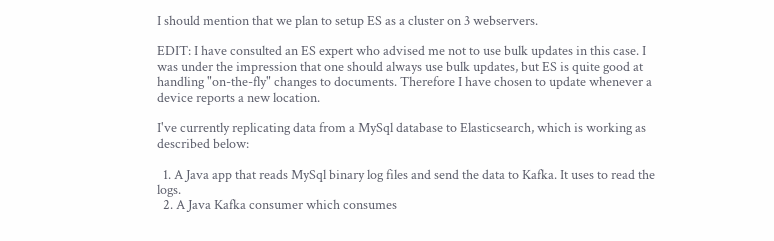I should mention that we plan to setup ES as a cluster on 3 webservers.

EDIT: I have consulted an ES expert who advised me not to use bulk updates in this case. I was under the impression that one should always use bulk updates, but ES is quite good at handling "on-the-fly" changes to documents. Therefore I have chosen to update whenever a device reports a new location.

I've currently replicating data from a MySql database to Elasticsearch, which is working as described below:

  1. A Java app that reads MySql binary log files and send the data to Kafka. It uses to read the logs.
  2. A Java Kafka consumer which consumes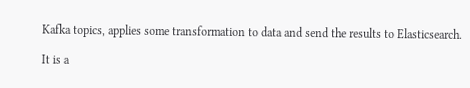Kafka topics, applies some transformation to data and send the results to Elasticsearch.

It is a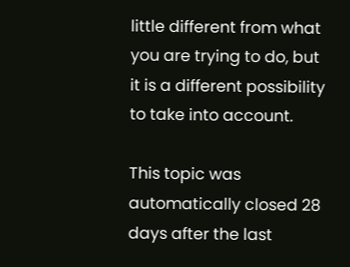little different from what you are trying to do, but it is a different possibility to take into account.

This topic was automatically closed 28 days after the last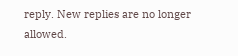reply. New replies are no longer allowed.